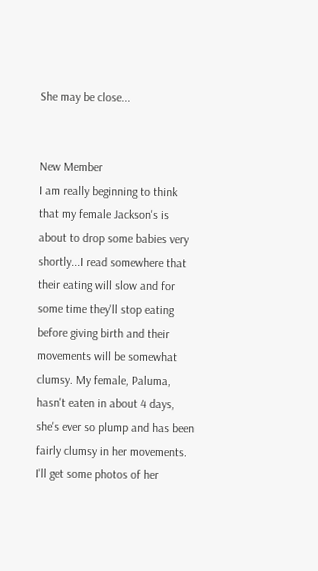She may be close...


New Member
I am really beginning to think that my female Jackson's is about to drop some babies very shortly...I read somewhere that their eating will slow and for some time they'll stop eating before giving birth and their movements will be somewhat clumsy. My female, Paluma, hasn't eaten in about 4 days, she's ever so plump and has been fairly clumsy in her movements. I'll get some photos of her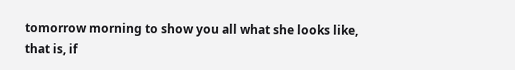tomorrow morning to show you all what she looks like, that is, if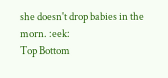she doesn't drop babies in the morn. :eek:
Top Bottom